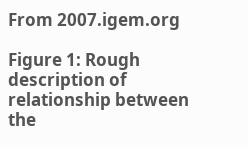From 2007.igem.org

Figure 1: Rough description of relationship between the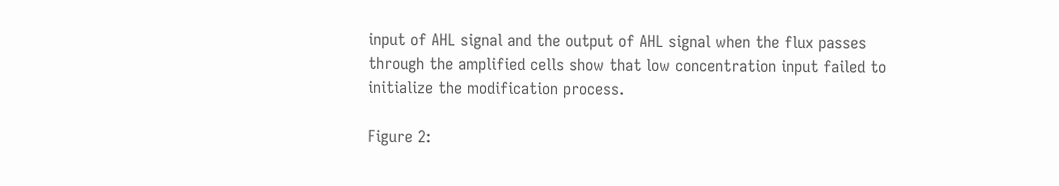input of AHL signal and the output of AHL signal when the flux passes through the amplified cells show that low concentration input failed to initialize the modification process.

Figure 2: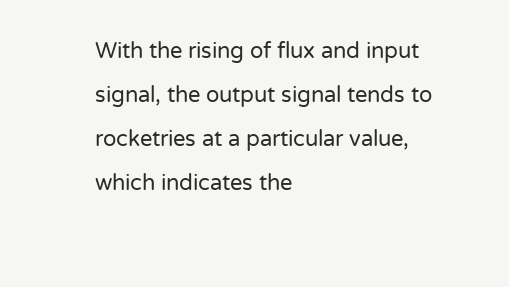With the rising of flux and input signal, the output signal tends to rocketries at a particular value, which indicates the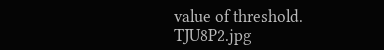value of threshold. TJU8P2.jpg